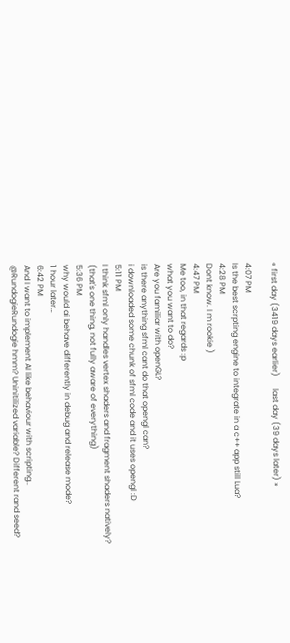« first day (3419 days earlier)      last day (39 days later) »

4:07 PM
Is the best scrpting engine to integrate in a c++ app still Lua?
4:28 PM
Dont know. I m rookie )
4:47 PM
Me too, in that regards :p
what you want to do?
Are you familiar with openGL?
is there anything sfml cant do that opengl can?
i downloaded some chunk of sfml code and it uses opengl :D
5:11 PM
I think sfml only handles vertex shaders and fragment shaders natively?
(that's one thing, not fully aware of everything)
5:36 PM
why would ai behave differently in debug and release mode?
1 hour later…
6:42 PM
And I want to implement AI like behaviour with scripting..
@RundogieRundogie hmm? Uninitilized variable? Different rand seed?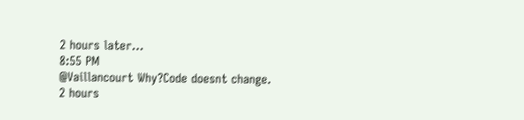2 hours later…
8:55 PM
@Vaillancourt Why?Code doesnt change.
2 hours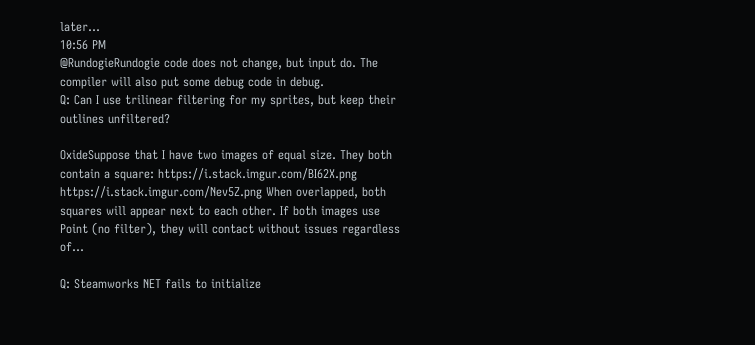later…
10:56 PM
@RundogieRundogie code does not change, but input do. The compiler will also put some debug code in debug.
Q: Can I use trilinear filtering for my sprites, but keep their outlines unfiltered?

OxideSuppose that I have two images of equal size. They both contain a square: https://i.stack.imgur.com/BI62X.png https://i.stack.imgur.com/Nev5Z.png When overlapped, both squares will appear next to each other. If both images use Point (no filter), they will contact without issues regardless of...

Q: Steamworks NET fails to initialize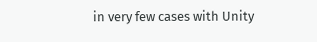in very few cases with Unity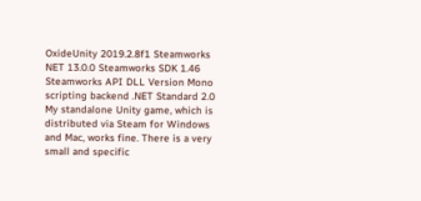OxideUnity 2019.2.8f1 Steamworks NET 13.0.0 Steamworks SDK 1.46 Steamworks API DLL Version Mono scripting backend .NET Standard 2.0 My standalone Unity game, which is distributed via Steam for Windows and Mac, works fine. There is a very small and specific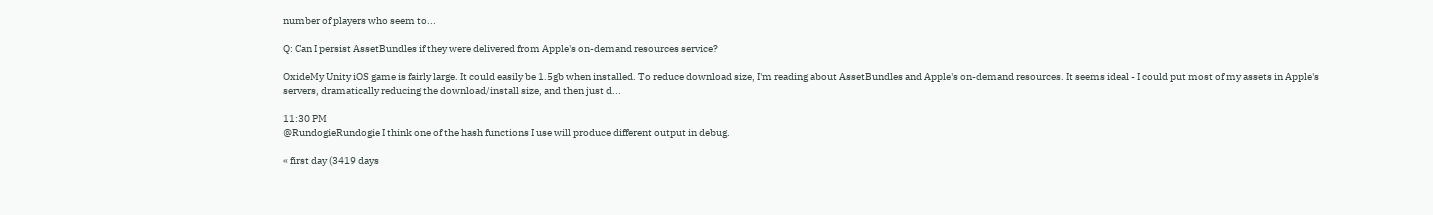number of players who seem to...

Q: Can I persist AssetBundles if they were delivered from Apple's on-demand resources service?

OxideMy Unity iOS game is fairly large. It could easily be 1.5gb when installed. To reduce download size, I'm reading about AssetBundles and Apple's on-demand resources. It seems ideal - I could put most of my assets in Apple's servers, dramatically reducing the download/install size, and then just d...

11:30 PM
@RundogieRundogie I think one of the hash functions I use will produce different output in debug.

« first day (3419 days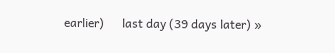earlier)      last day (39 days later) »